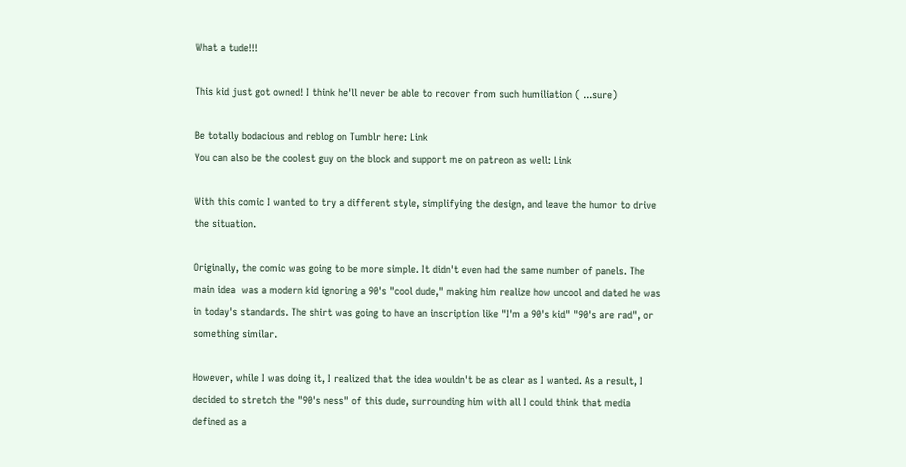What a tude!!!

This kid just got owned! I think he'll never be able to recover from such humiliation ( ...sure)

Be totally bodacious and reblog on Tumblr here: Link
You can also be the coolest guy on the block and support me on patreon as well: Link

With this comic I wanted to try a different style, simplifying the design, and leave the humor to drive the situation.

Originally, the comic was going to be more simple. It didn't even had the same number of panels. The main idea  was a modern kid ignoring a 90's "cool dude," making him realize how uncool and dated he was in today's standards. The shirt was going to have an inscription like "I'm a 90's kid" "90's are rad", or something similar.

However, while I was doing it, I realized that the idea wouldn't be as clear as I wanted. As a result, I decided to stretch the "90's ness" of this dude, surrounding him with all I could think that media defined as a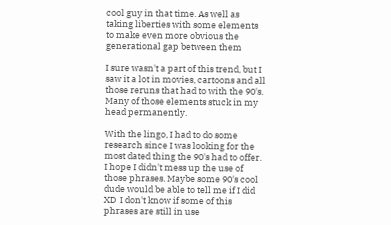cool guy in that time. As well as taking liberties with some elements to make even more obvious the generational gap between them

I sure wasn't a part of this trend, but I saw it a lot in movies, cartoons and all those reruns that had to with the 90's. Many of those elements stuck in my head permanently.

With the lingo, I had to do some research since I was looking for the most dated thing the 90's had to offer. I hope I didn't mess up the use of those phrases. Maybe some 90's cool dude would be able to tell me if I did XD  I don't know if some of this phrases are still in use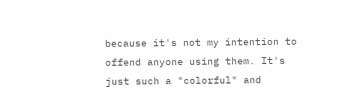because it's not my intention to offend anyone using them. It's just such a "colorful" and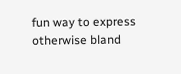fun way to express otherwise bland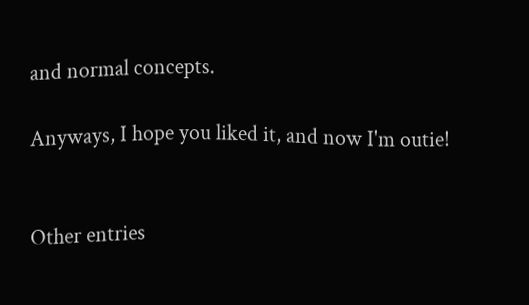and normal concepts.

Anyways, I hope you liked it, and now I'm outie!


Other entries